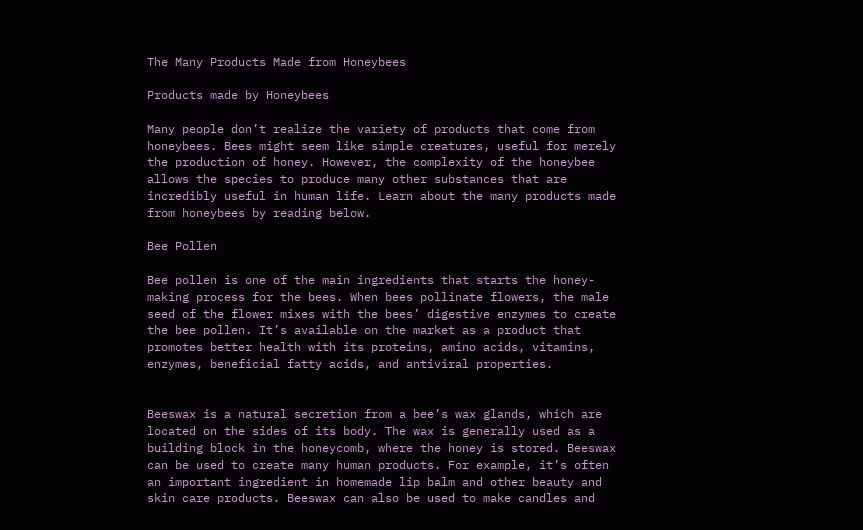The Many Products Made from Honeybees

Products made by Honeybees

Many people don’t realize the variety of products that come from honeybees. Bees might seem like simple creatures, useful for merely the production of honey. However, the complexity of the honeybee allows the species to produce many other substances that are incredibly useful in human life. Learn about the many products made from honeybees by reading below.

Bee Pollen

Bee pollen is one of the main ingredients that starts the honey-making process for the bees. When bees pollinate flowers, the male seed of the flower mixes with the bees’ digestive enzymes to create the bee pollen. It’s available on the market as a product that promotes better health with its proteins, amino acids, vitamins, enzymes, beneficial fatty acids, and antiviral properties.


Beeswax is a natural secretion from a bee’s wax glands, which are located on the sides of its body. The wax is generally used as a building block in the honeycomb, where the honey is stored. Beeswax can be used to create many human products. For example, it’s often an important ingredient in homemade lip balm and other beauty and skin care products. Beeswax can also be used to make candles and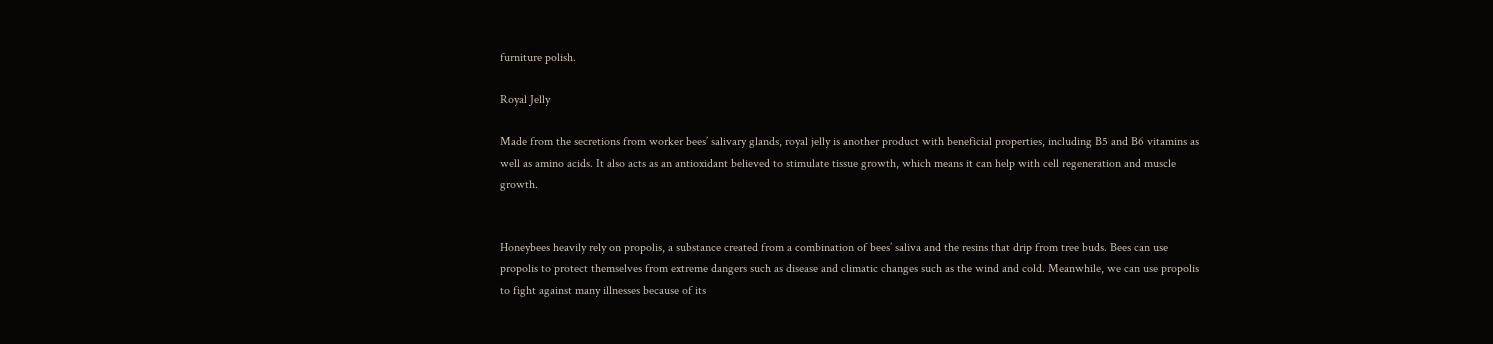furniture polish.

Royal Jelly

Made from the secretions from worker bees’ salivary glands, royal jelly is another product with beneficial properties, including B5 and B6 vitamins as well as amino acids. It also acts as an antioxidant believed to stimulate tissue growth, which means it can help with cell regeneration and muscle growth.


Honeybees heavily rely on propolis, a substance created from a combination of bees’ saliva and the resins that drip from tree buds. Bees can use propolis to protect themselves from extreme dangers such as disease and climatic changes such as the wind and cold. Meanwhile, we can use propolis to fight against many illnesses because of its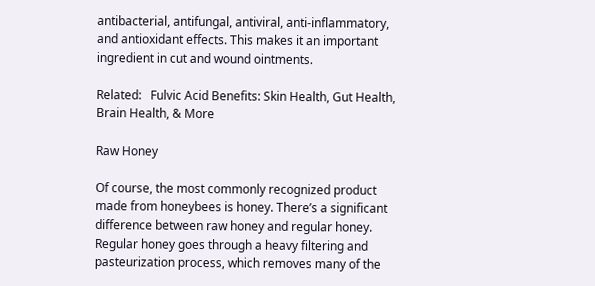antibacterial, antifungal, antiviral, anti-inflammatory, and antioxidant effects. This makes it an important ingredient in cut and wound ointments.

Related:   Fulvic Acid Benefits: Skin Health, Gut Health, Brain Health, & More

Raw Honey

Of course, the most commonly recognized product made from honeybees is honey. There’s a significant difference between raw honey and regular honey. Regular honey goes through a heavy filtering and pasteurization process, which removes many of the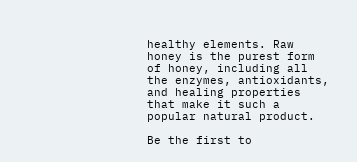healthy elements. Raw honey is the purest form of honey, including all the enzymes, antioxidants, and healing properties that make it such a popular natural product.

Be the first to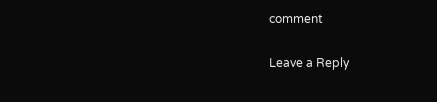comment

Leave a Reply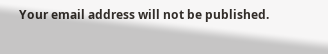Your email address will not be published.